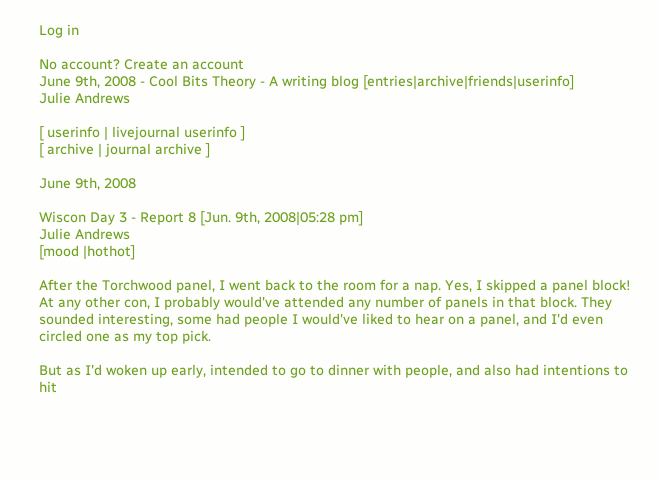Log in

No account? Create an account
June 9th, 2008 - Cool Bits Theory - A writing blog [entries|archive|friends|userinfo]
Julie Andrews

[ userinfo | livejournal userinfo ]
[ archive | journal archive ]

June 9th, 2008

Wiscon Day 3 - Report 8 [Jun. 9th, 2008|05:28 pm]
Julie Andrews
[mood |hothot]

After the Torchwood panel, I went back to the room for a nap. Yes, I skipped a panel block! At any other con, I probably would've attended any number of panels in that block. They sounded interesting, some had people I would've liked to hear on a panel, and I'd even circled one as my top pick.

But as I'd woken up early, intended to go to dinner with people, and also had intentions to hit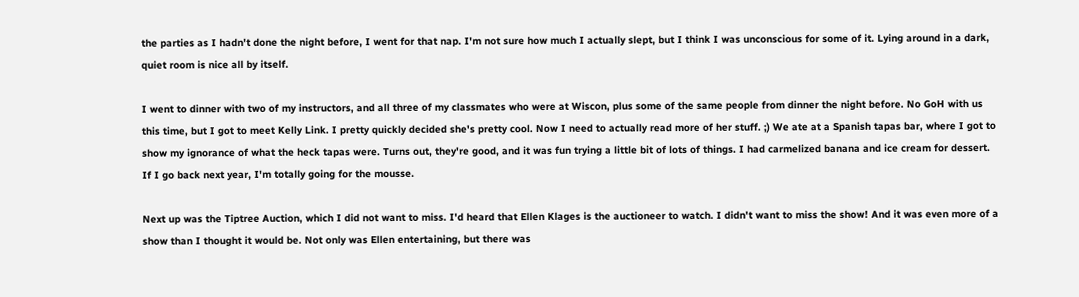the parties as I hadn't done the night before, I went for that nap. I'm not sure how much I actually slept, but I think I was unconscious for some of it. Lying around in a dark, quiet room is nice all by itself.

I went to dinner with two of my instructors, and all three of my classmates who were at Wiscon, plus some of the same people from dinner the night before. No GoH with us this time, but I got to meet Kelly Link. I pretty quickly decided she's pretty cool. Now I need to actually read more of her stuff. ;) We ate at a Spanish tapas bar, where I got to show my ignorance of what the heck tapas were. Turns out, they're good, and it was fun trying a little bit of lots of things. I had carmelized banana and ice cream for dessert. If I go back next year, I'm totally going for the mousse.

Next up was the Tiptree Auction, which I did not want to miss. I'd heard that Ellen Klages is the auctioneer to watch. I didn't want to miss the show! And it was even more of a show than I thought it would be. Not only was Ellen entertaining, but there was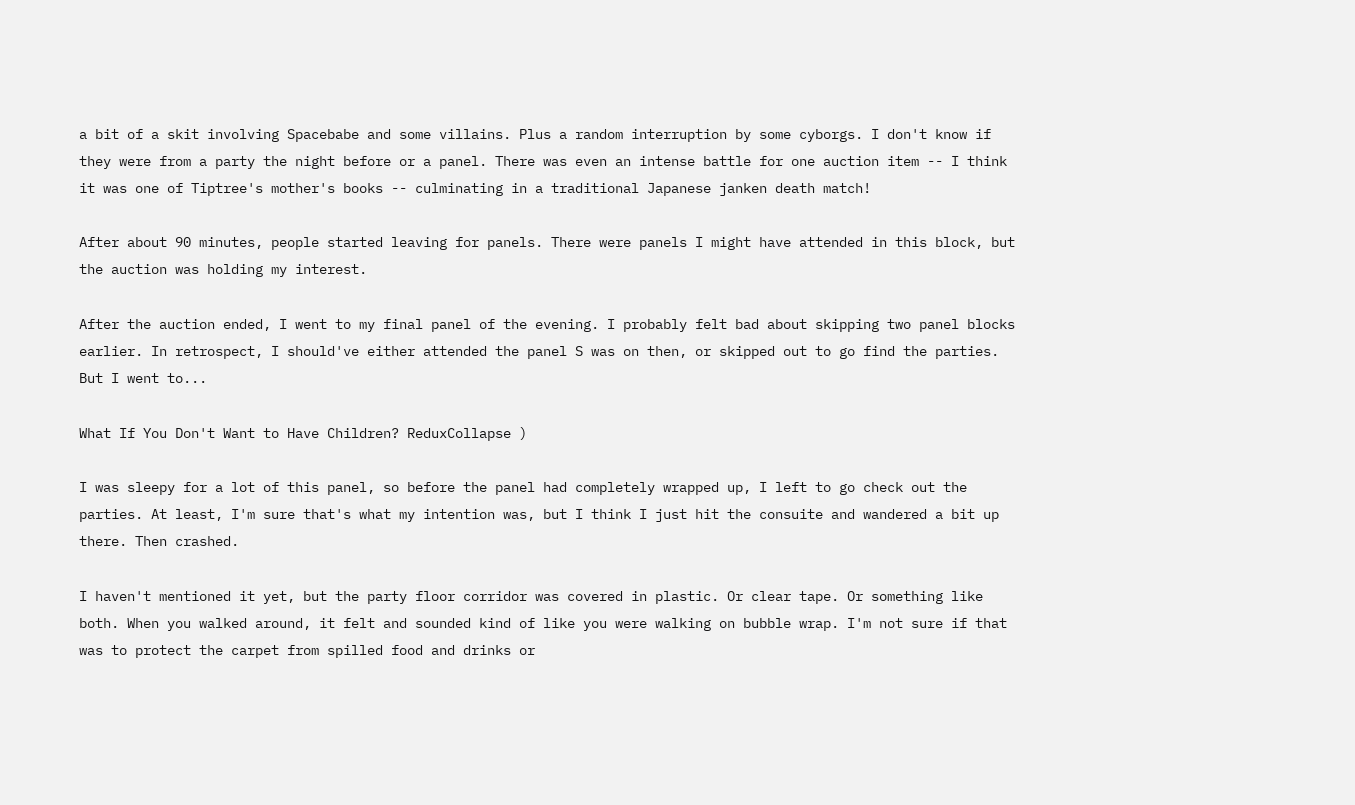a bit of a skit involving Spacebabe and some villains. Plus a random interruption by some cyborgs. I don't know if they were from a party the night before or a panel. There was even an intense battle for one auction item -- I think it was one of Tiptree's mother's books -- culminating in a traditional Japanese janken death match!

After about 90 minutes, people started leaving for panels. There were panels I might have attended in this block, but the auction was holding my interest.

After the auction ended, I went to my final panel of the evening. I probably felt bad about skipping two panel blocks earlier. In retrospect, I should've either attended the panel S was on then, or skipped out to go find the parties. But I went to...

What If You Don't Want to Have Children? ReduxCollapse )

I was sleepy for a lot of this panel, so before the panel had completely wrapped up, I left to go check out the parties. At least, I'm sure that's what my intention was, but I think I just hit the consuite and wandered a bit up there. Then crashed.

I haven't mentioned it yet, but the party floor corridor was covered in plastic. Or clear tape. Or something like both. When you walked around, it felt and sounded kind of like you were walking on bubble wrap. I'm not sure if that was to protect the carpet from spilled food and drinks or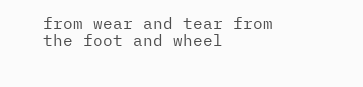from wear and tear from the foot and wheel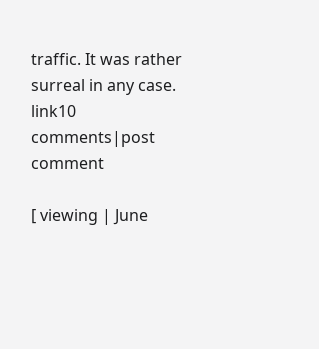traffic. It was rather surreal in any case.
link10 comments|post comment

[ viewing | June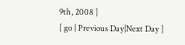9th, 2008 ]
[ go | Previous Day|Next Day ]